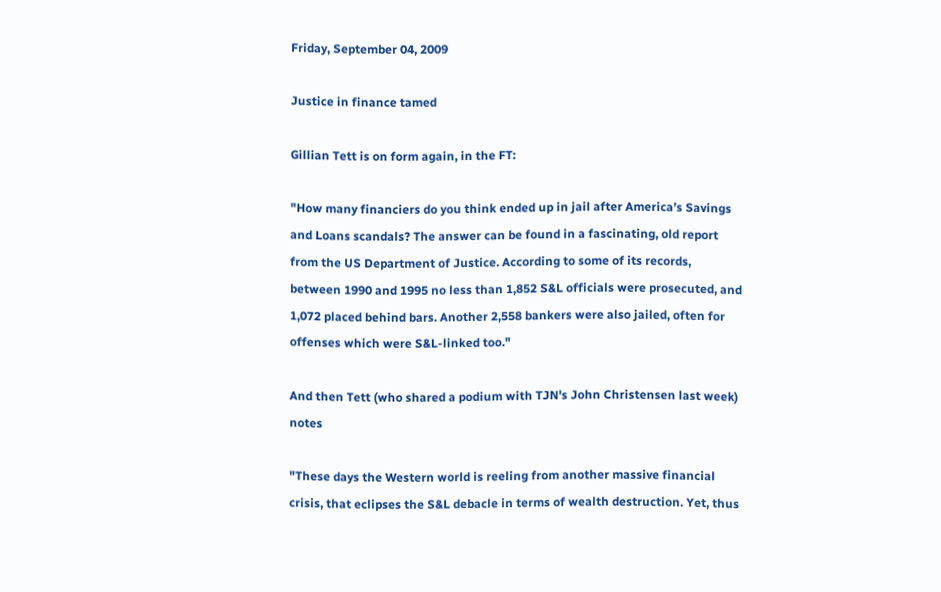Friday, September 04, 2009

Justice in finance tamed

Gillian Tett is on form again, in the FT:

"How many financiers do you think ended up in jail after America’s Savings and Loans scandals? The answer can be found in a fascinating, old report from the US Department of Justice. According to some of its records, between 1990 and 1995 no less than 1,852 S&L officials were prosecuted, and 1,072 placed behind bars. Another 2,558 bankers were also jailed, often for offenses which were S&L-linked too."

And then Tett (who shared a podium with TJN's John Christensen last week) notes

"These days the Western world is reeling from another massive financial crisis, that eclipses the S&L debacle in terms of wealth destruction. Yet, thus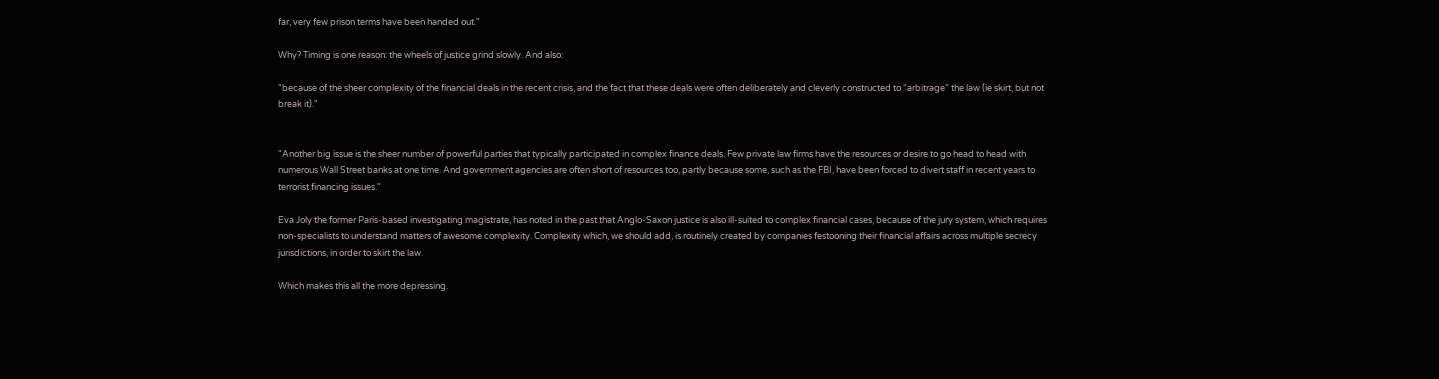far, very few prison terms have been handed out."

Why? Timing is one reason: the wheels of justice grind slowly. And also:

"because of the sheer complexity of the financial deals in the recent crisis, and the fact that these deals were often deliberately and cleverly constructed to “arbitrage” the law (ie skirt, but not break it)."


"Another big issue is the sheer number of powerful parties that typically participated in complex finance deals. Few private law firms have the resources or desire to go head to head with numerous Wall Street banks at one time. And government agencies are often short of resources too, partly because some, such as the FBI, have been forced to divert staff in recent years to terrorist financing issues."

Eva Joly the former Paris-based investigating magistrate, has noted in the past that Anglo-Saxon justice is also ill-suited to complex financial cases, because of the jury system, which requires non-specialists to understand matters of awesome complexity. Complexity which, we should add, is routinely created by companies festooning their financial affairs across multiple secrecy jurisdictions, in order to skirt the law.

Which makes this all the more depressing.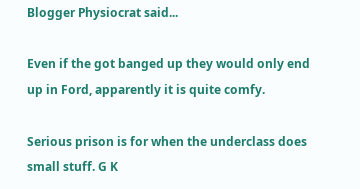Blogger Physiocrat said...

Even if the got banged up they would only end up in Ford, apparently it is quite comfy.

Serious prison is for when the underclass does small stuff. G K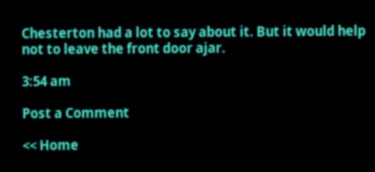Chesterton had a lot to say about it. But it would help not to leave the front door ajar.

3:54 am

Post a Comment

<< Home